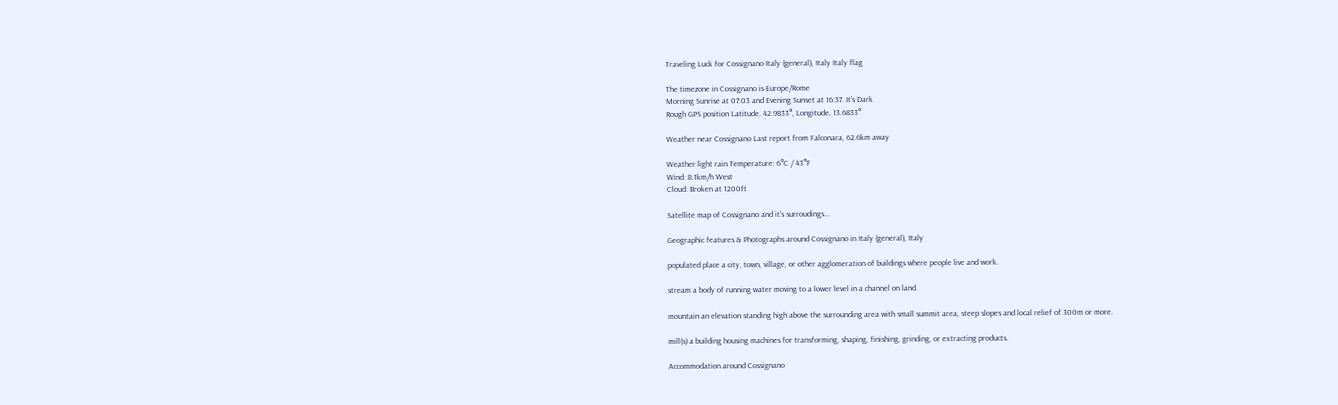Traveling Luck for Cossignano Italy (general), Italy Italy flag

The timezone in Cossignano is Europe/Rome
Morning Sunrise at 07:03 and Evening Sunset at 16:37. It's Dark
Rough GPS position Latitude. 42.9833°, Longitude. 13.6833°

Weather near Cossignano Last report from Falconara, 62.6km away

Weather light rain Temperature: 6°C / 43°F
Wind: 8.1km/h West
Cloud: Broken at 1200ft

Satellite map of Cossignano and it's surroudings...

Geographic features & Photographs around Cossignano in Italy (general), Italy

populated place a city, town, village, or other agglomeration of buildings where people live and work.

stream a body of running water moving to a lower level in a channel on land.

mountain an elevation standing high above the surrounding area with small summit area, steep slopes and local relief of 300m or more.

mill(s) a building housing machines for transforming, shaping, finishing, grinding, or extracting products.

Accommodation around Cossignano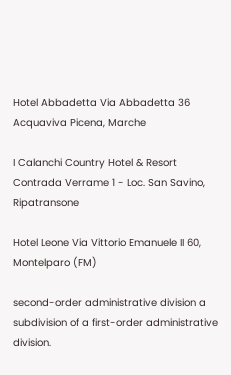Hotel Abbadetta Via Abbadetta 36 Acquaviva Picena, Marche

I Calanchi Country Hotel & Resort Contrada Verrame 1 - Loc. San Savino, Ripatransone

Hotel Leone Via Vittorio Emanuele II 60, Montelparo (FM)

second-order administrative division a subdivision of a first-order administrative division.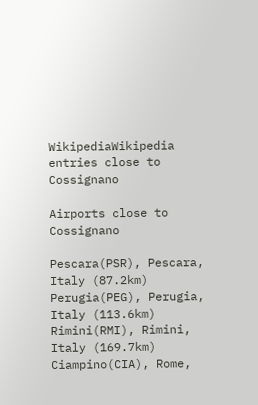WikipediaWikipedia entries close to Cossignano

Airports close to Cossignano

Pescara(PSR), Pescara, Italy (87.2km)
Perugia(PEG), Perugia, Italy (113.6km)
Rimini(RMI), Rimini, Italy (169.7km)
Ciampino(CIA), Rome,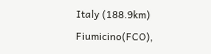Italy (188.9km)
Fiumicino(FCO),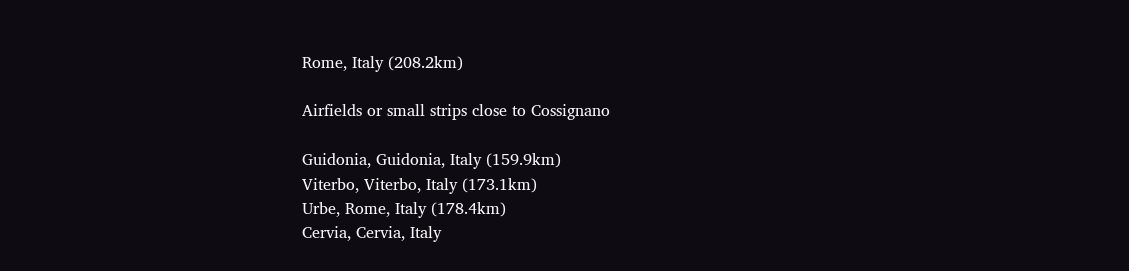Rome, Italy (208.2km)

Airfields or small strips close to Cossignano

Guidonia, Guidonia, Italy (159.9km)
Viterbo, Viterbo, Italy (173.1km)
Urbe, Rome, Italy (178.4km)
Cervia, Cervia, Italy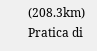(208.3km)
Pratica di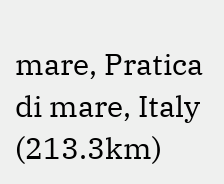mare, Pratica di mare, Italy (213.3km)